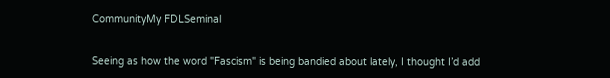CommunityMy FDLSeminal


Seeing as how the word "Fascism" is being bandied about lately, I thought I’d add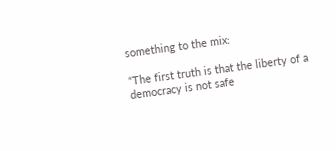something to the mix:

“The first truth is that the liberty of a democracy is not safe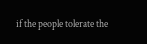if the people tolerate the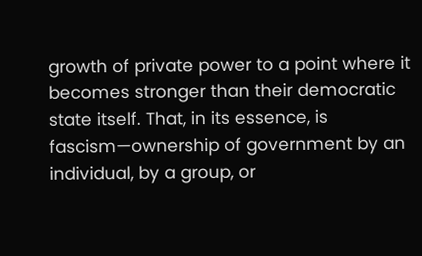growth of private power to a point where it becomes stronger than their democratic state itself. That, in its essence, is fascism—ownership of government by an individual, by a group, or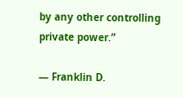by any other controlling private power.”

— Franklin D.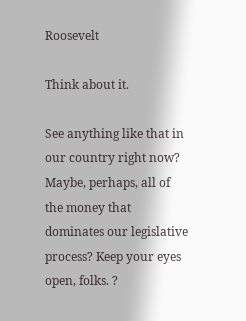Roosevelt

Think about it.

See anything like that in our country right now? Maybe, perhaps, all of the money that dominates our legislative process? Keep your eyes open, folks. ?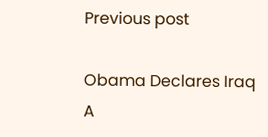Previous post

Obama Declares Iraq A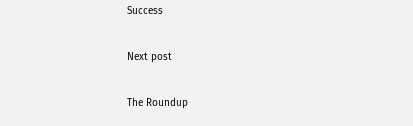Success

Next post

The Roundup